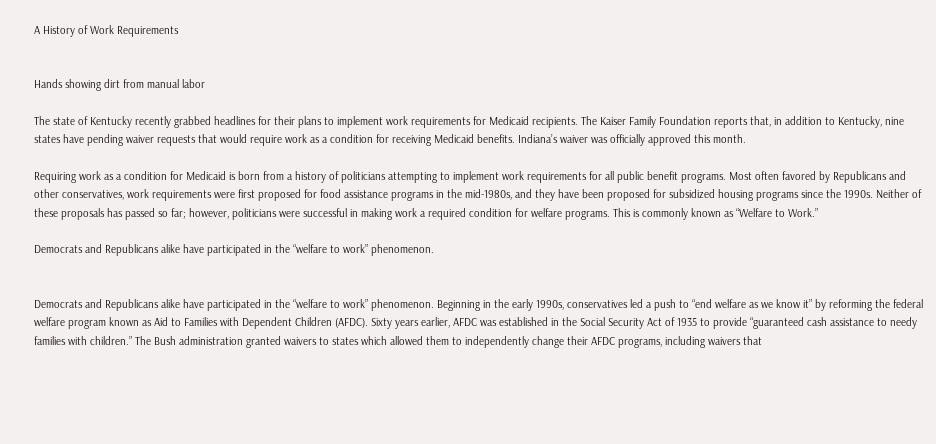A History of Work Requirements


Hands showing dirt from manual labor

The state of Kentucky recently grabbed headlines for their plans to implement work requirements for Medicaid recipients. The Kaiser Family Foundation reports that, in addition to Kentucky, nine states have pending waiver requests that would require work as a condition for receiving Medicaid benefits. Indiana’s waiver was officially approved this month.

Requiring work as a condition for Medicaid is born from a history of politicians attempting to implement work requirements for all public benefit programs. Most often favored by Republicans and other conservatives, work requirements were first proposed for food assistance programs in the mid-1980s, and they have been proposed for subsidized housing programs since the 1990s. Neither of these proposals has passed so far; however, politicians were successful in making work a required condition for welfare programs. This is commonly known as “Welfare to Work.”

Democrats and Republicans alike have participated in the “welfare to work” phenomenon.


Democrats and Republicans alike have participated in the “welfare to work” phenomenon. Beginning in the early 1990s, conservatives led a push to “end welfare as we know it” by reforming the federal welfare program known as Aid to Families with Dependent Children (AFDC). Sixty years earlier, AFDC was established in the Social Security Act of 1935 to provide “guaranteed cash assistance to needy families with children.” The Bush administration granted waivers to states which allowed them to independently change their AFDC programs, including waivers that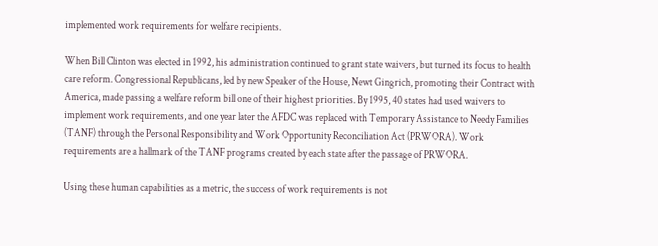implemented work requirements for welfare recipients.

When Bill Clinton was elected in 1992, his administration continued to grant state waivers, but turned its focus to health care reform. Congressional Republicans, led by new Speaker of the House, Newt Gingrich, promoting their Contract with America, made passing a welfare reform bill one of their highest priorities. By 1995, 40 states had used waivers to implement work requirements, and one year later the AFDC was replaced with Temporary Assistance to Needy Families (TANF) through the Personal Responsibility and Work Opportunity Reconciliation Act (PRWORA). Work requirements are a hallmark of the TANF programs created by each state after the passage of PRWORA.

Using these human capabilities as a metric, the success of work requirements is not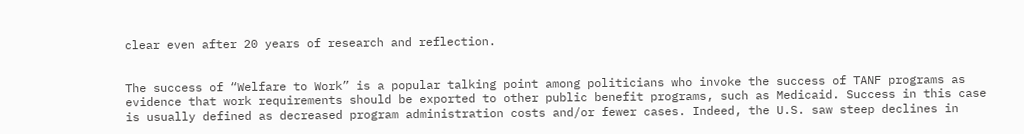clear even after 20 years of research and reflection.


The success of “Welfare to Work” is a popular talking point among politicians who invoke the success of TANF programs as evidence that work requirements should be exported to other public benefit programs, such as Medicaid. Success in this case is usually defined as decreased program administration costs and/or fewer cases. Indeed, the U.S. saw steep declines in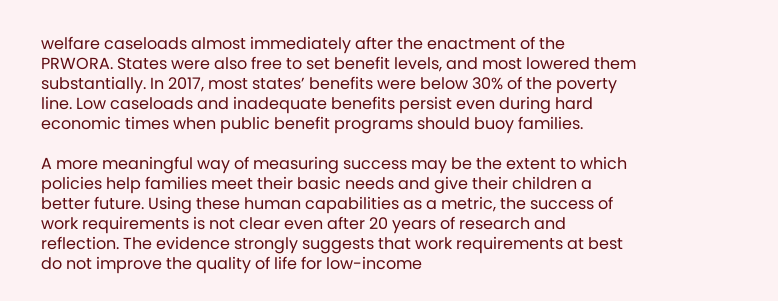welfare caseloads almost immediately after the enactment of the PRWORA. States were also free to set benefit levels, and most lowered them substantially. In 2017, most states’ benefits were below 30% of the poverty line. Low caseloads and inadequate benefits persist even during hard economic times when public benefit programs should buoy families.

A more meaningful way of measuring success may be the extent to which policies help families meet their basic needs and give their children a better future. Using these human capabilities as a metric, the success of work requirements is not clear even after 20 years of research and reflection. The evidence strongly suggests that work requirements at best do not improve the quality of life for low-income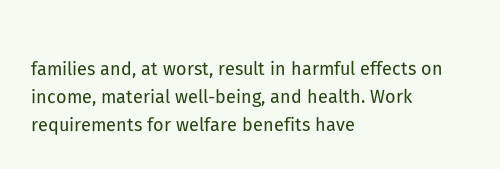families and, at worst, result in harmful effects on income, material well-being, and health. Work requirements for welfare benefits have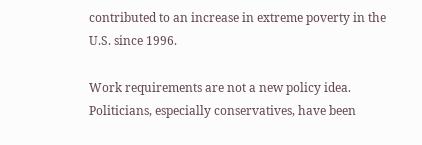contributed to an increase in extreme poverty in the U.S. since 1996.

Work requirements are not a new policy idea. Politicians, especially conservatives, have been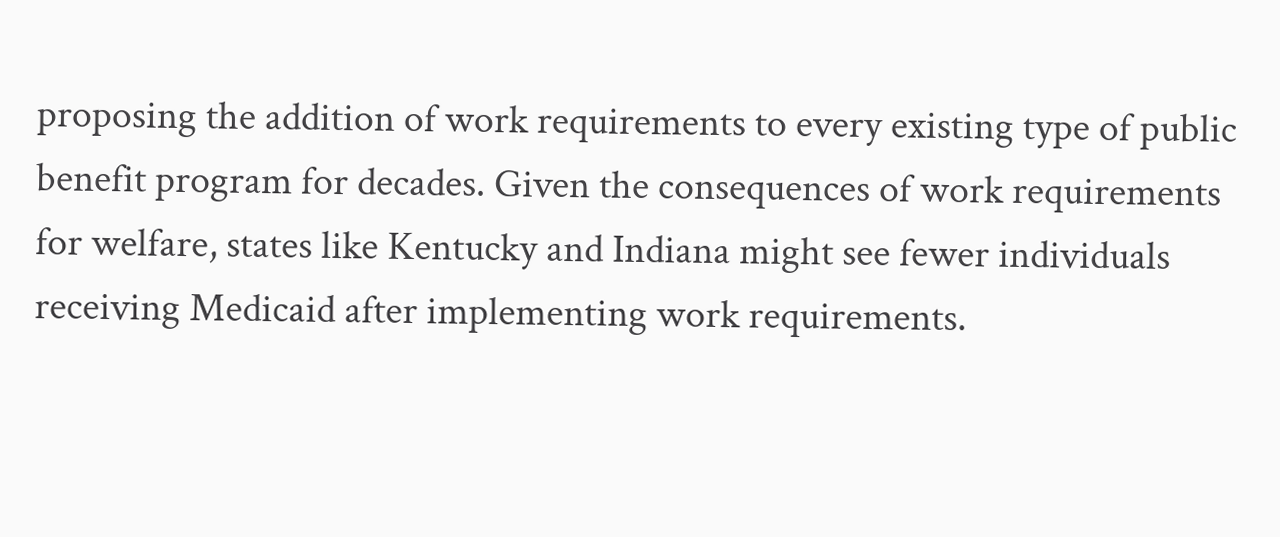proposing the addition of work requirements to every existing type of public benefit program for decades. Given the consequences of work requirements for welfare, states like Kentucky and Indiana might see fewer individuals receiving Medicaid after implementing work requirements.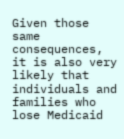Given those same consequences, it is also very likely that individuals and families who lose Medicaid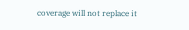coverage will not replace it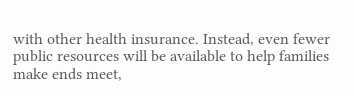with other health insurance. Instead, even fewer public resources will be available to help families make ends meet,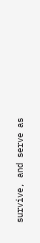survive, and serve as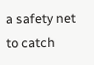a safety net to catch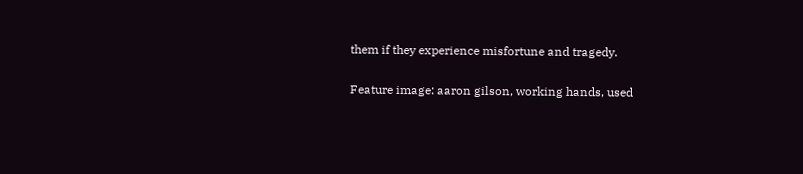them if they experience misfortune and tragedy.

Feature image: aaron gilson, working hands, used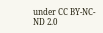under CC BY-NC-ND 2.0